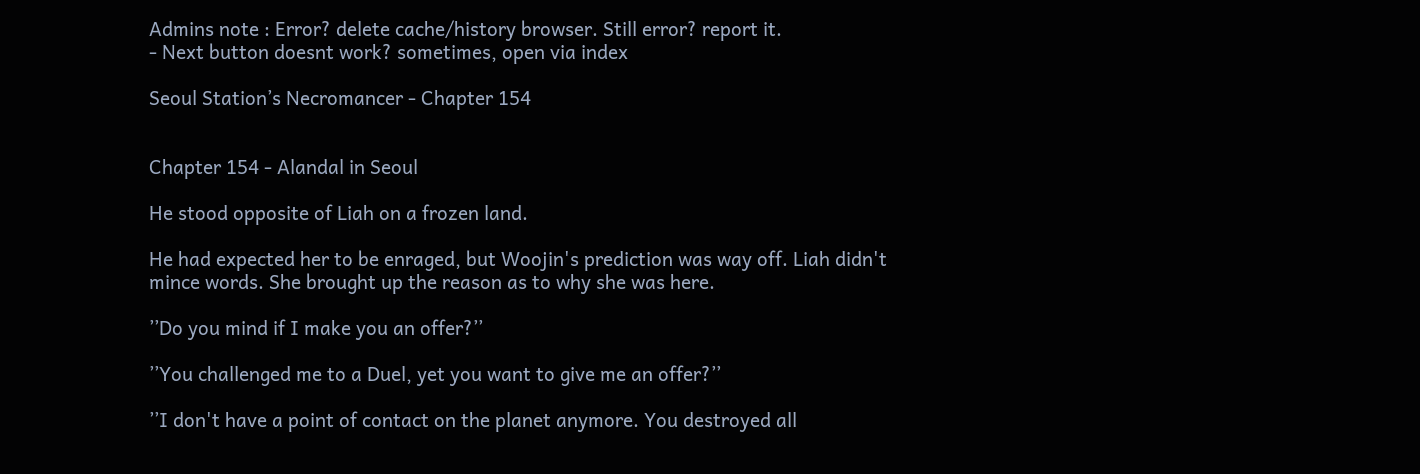Admins note : Error? delete cache/history browser. Still error? report it.
- Next button doesnt work? sometimes, open via index

Seoul Station’s Necromancer - Chapter 154


Chapter 154 - Alandal in Seoul

He stood opposite of Liah on a frozen land.

He had expected her to be enraged, but Woojin's prediction was way off. Liah didn't mince words. She brought up the reason as to why she was here.

’’Do you mind if I make you an offer?’’

’’You challenged me to a Duel, yet you want to give me an offer?’’

’’I don't have a point of contact on the planet anymore. You destroyed all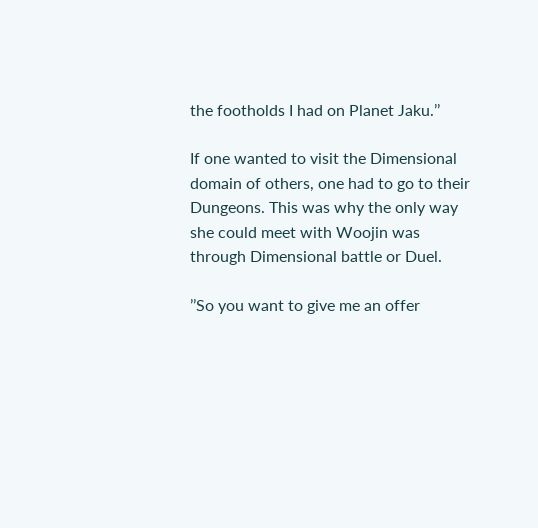the footholds I had on Planet Jaku.’’

If one wanted to visit the Dimensional domain of others, one had to go to their Dungeons. This was why the only way she could meet with Woojin was through Dimensional battle or Duel.

’’So you want to give me an offer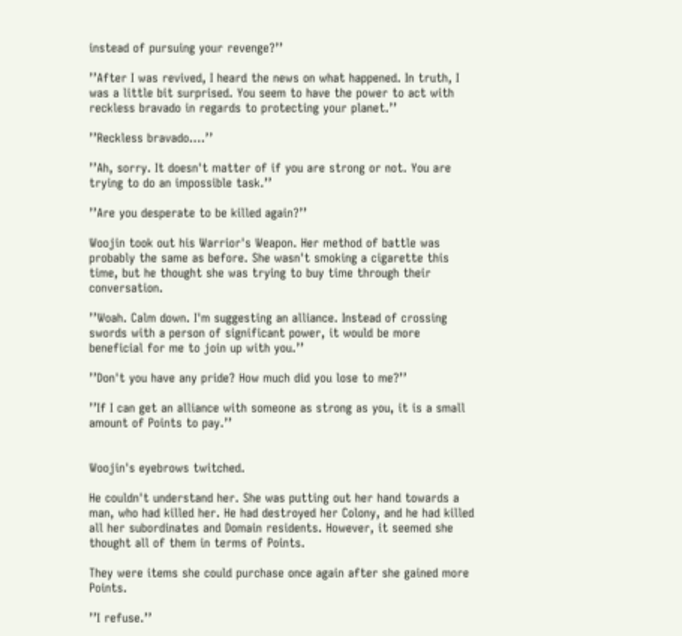instead of pursuing your revenge?’’

’’After I was revived, I heard the news on what happened. In truth, I was a little bit surprised. You seem to have the power to act with reckless bravado in regards to protecting your planet.’’

’’Reckless bravado....’’

’’Ah, sorry. It doesn't matter of if you are strong or not. You are trying to do an impossible task.’’

’’Are you desperate to be killed again?’’

Woojin took out his Warrior's Weapon. Her method of battle was probably the same as before. She wasn't smoking a cigarette this time, but he thought she was trying to buy time through their conversation.

’’Woah. Calm down. I'm suggesting an alliance. Instead of crossing swords with a person of significant power, it would be more beneficial for me to join up with you.’’

’’Don't you have any pride? How much did you lose to me?’’

’’If I can get an alliance with someone as strong as you, it is a small amount of Points to pay.’’


Woojin's eyebrows twitched.

He couldn't understand her. She was putting out her hand towards a man, who had killed her. He had destroyed her Colony, and he had killed all her subordinates and Domain residents. However, it seemed she thought all of them in terms of Points.

They were items she could purchase once again after she gained more Points.

’’I refuse.’’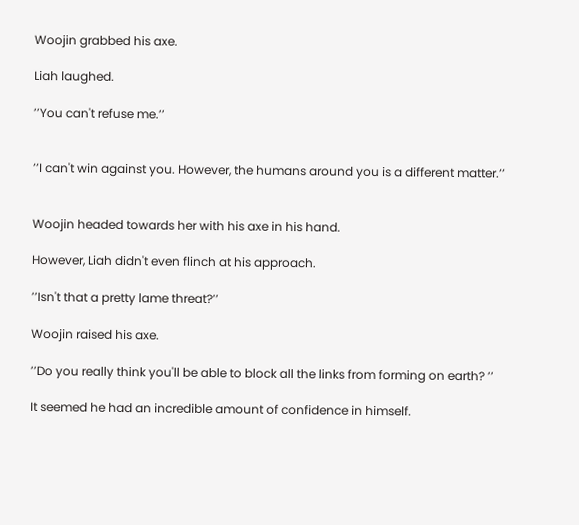Woojin grabbed his axe.

Liah laughed.

’’You can't refuse me.’’


’’I can't win against you. However, the humans around you is a different matter.’’


Woojin headed towards her with his axe in his hand.

However, Liah didn't even flinch at his approach.

’’Isn't that a pretty lame threat?’’

Woojin raised his axe.

’’Do you really think you'll be able to block all the links from forming on earth? ’’

It seemed he had an incredible amount of confidence in himself.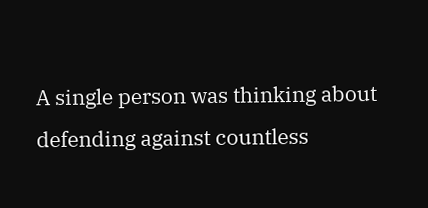A single person was thinking about defending against countless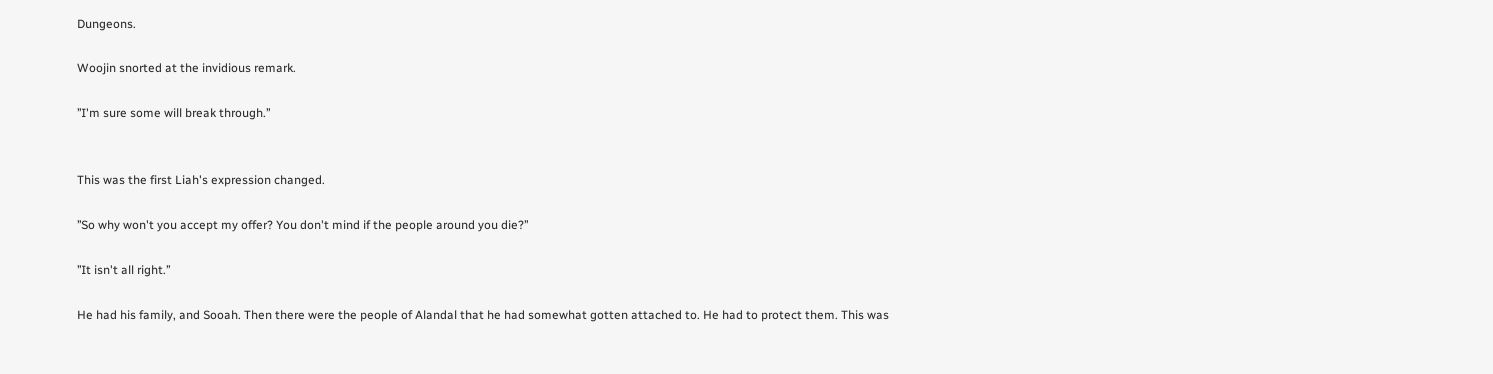Dungeons.

Woojin snorted at the invidious remark.

’’I'm sure some will break through.’’


This was the first Liah's expression changed.

’’So why won't you accept my offer? You don't mind if the people around you die?’’

’’It isn't all right.’’

He had his family, and Sooah. Then there were the people of Alandal that he had somewhat gotten attached to. He had to protect them. This was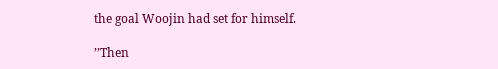the goal Woojin had set for himself.

’’Then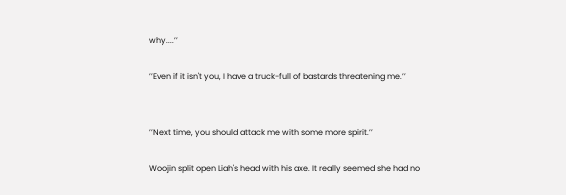why....’’

’’Even if it isn't you, I have a truck-full of bastards threatening me.’’


’’Next time, you should attack me with some more spirit.’’

Woojin split open Liah's head with his axe. It really seemed she had no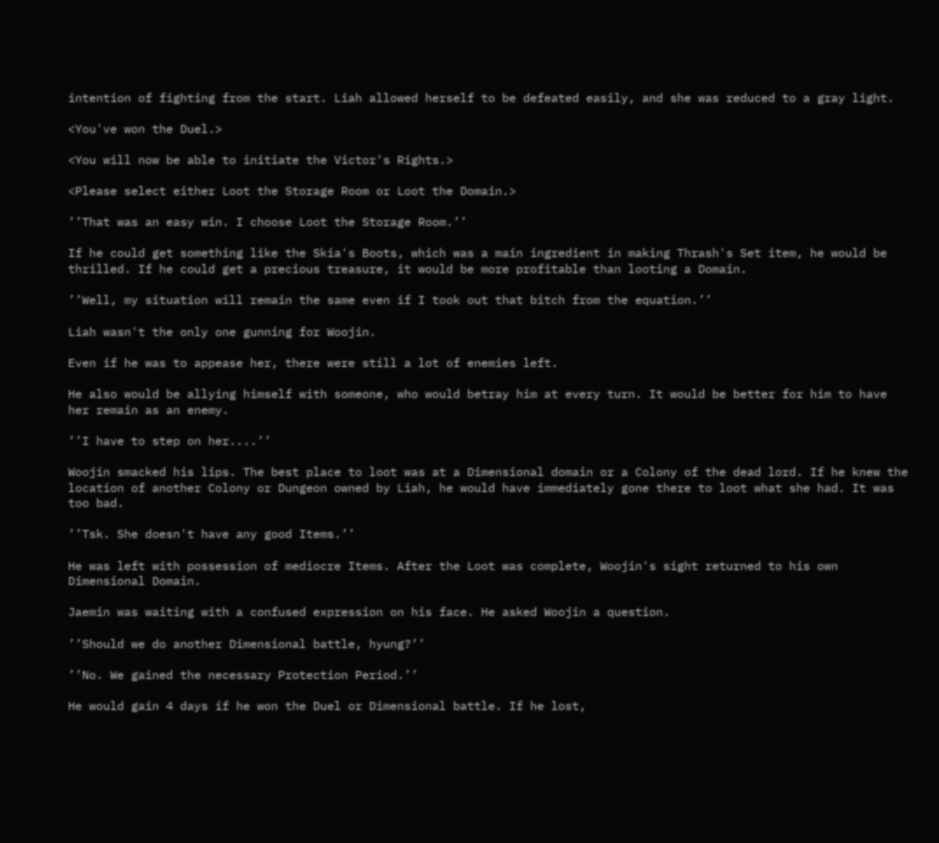intention of fighting from the start. Liah allowed herself to be defeated easily, and she was reduced to a gray light.

<You've won the Duel.>

<You will now be able to initiate the Victor's Rights.>

<Please select either Loot the Storage Room or Loot the Domain.>

’’That was an easy win. I choose Loot the Storage Room.’’

If he could get something like the Skia's Boots, which was a main ingredient in making Thrash's Set item, he would be thrilled. If he could get a precious treasure, it would be more profitable than looting a Domain.

’’Well, my situation will remain the same even if I took out that bitch from the equation.’’

Liah wasn't the only one gunning for Woojin.

Even if he was to appease her, there were still a lot of enemies left.

He also would be allying himself with someone, who would betray him at every turn. It would be better for him to have her remain as an enemy.

’’I have to step on her....’’

Woojin smacked his lips. The best place to loot was at a Dimensional domain or a Colony of the dead lord. If he knew the location of another Colony or Dungeon owned by Liah, he would have immediately gone there to loot what she had. It was too bad.

’’Tsk. She doesn't have any good Items.’’

He was left with possession of mediocre Items. After the Loot was complete, Woojin's sight returned to his own Dimensional Domain.

Jaemin was waiting with a confused expression on his face. He asked Woojin a question.

’’Should we do another Dimensional battle, hyung?’’

’’No. We gained the necessary Protection Period.’’

He would gain 4 days if he won the Duel or Dimensional battle. If he lost,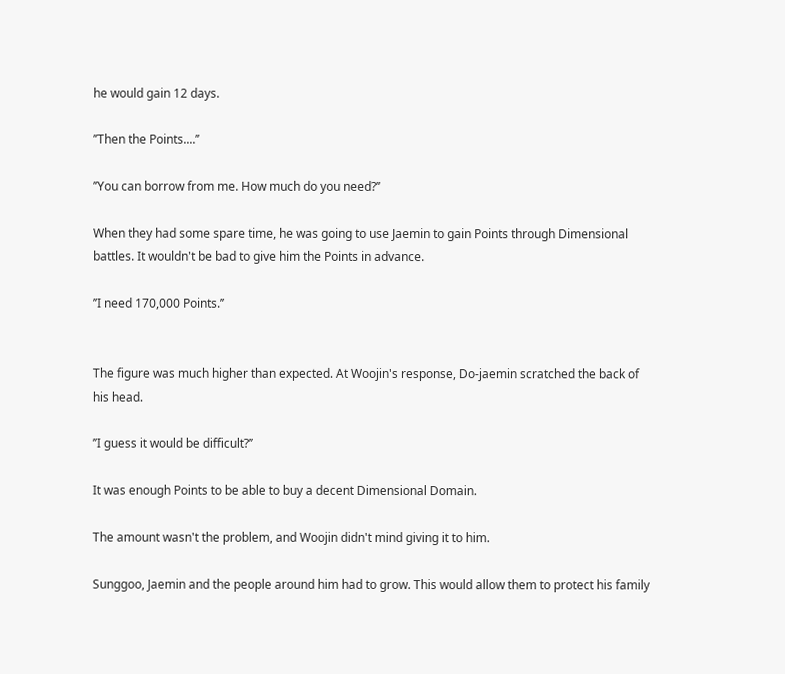he would gain 12 days.

’’Then the Points....’’

’’You can borrow from me. How much do you need?’’

When they had some spare time, he was going to use Jaemin to gain Points through Dimensional battles. It wouldn't be bad to give him the Points in advance.

’’I need 170,000 Points.’’


The figure was much higher than expected. At Woojin's response, Do-jaemin scratched the back of his head.

’’I guess it would be difficult?’’

It was enough Points to be able to buy a decent Dimensional Domain.

The amount wasn't the problem, and Woojin didn't mind giving it to him.

Sunggoo, Jaemin and the people around him had to grow. This would allow them to protect his family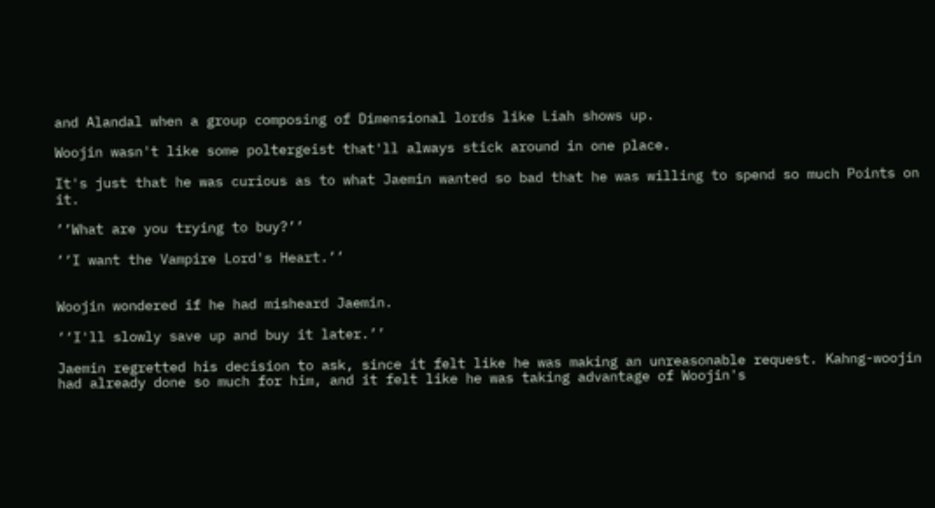and Alandal when a group composing of Dimensional lords like Liah shows up.

Woojin wasn't like some poltergeist that'll always stick around in one place.

It's just that he was curious as to what Jaemin wanted so bad that he was willing to spend so much Points on it.

’’What are you trying to buy?’’

’’I want the Vampire Lord's Heart.’’


Woojin wondered if he had misheard Jaemin.

’’I'll slowly save up and buy it later.’’

Jaemin regretted his decision to ask, since it felt like he was making an unreasonable request. Kahng-woojin had already done so much for him, and it felt like he was taking advantage of Woojin's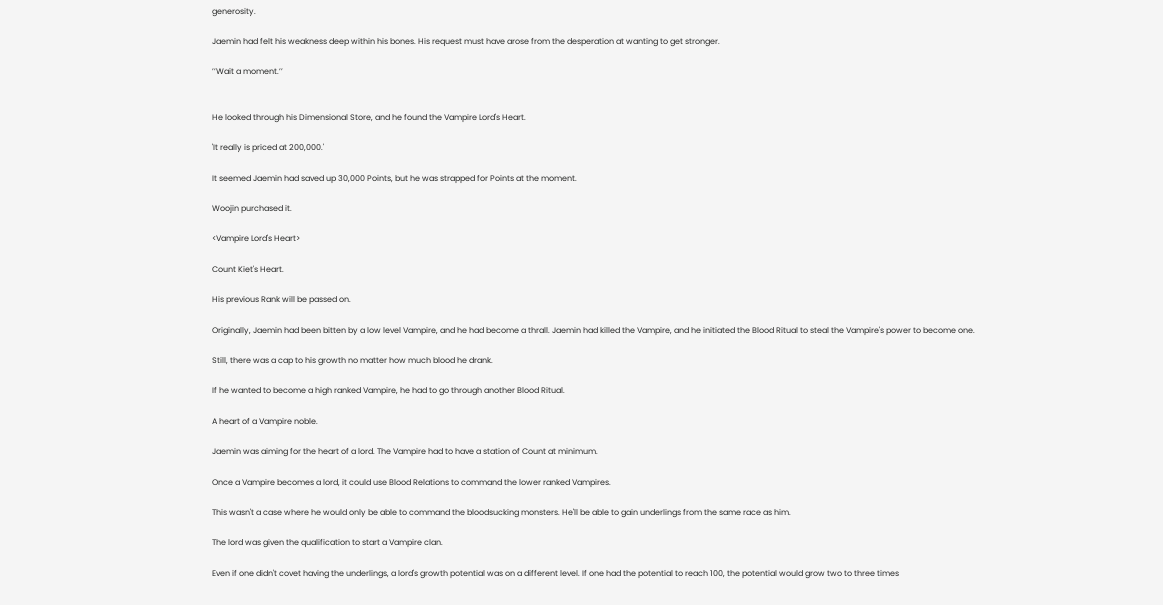generosity.

Jaemin had felt his weakness deep within his bones. His request must have arose from the desperation at wanting to get stronger.

’’Wait a moment.’’


He looked through his Dimensional Store, and he found the Vampire Lord's Heart.

'It really is priced at 200,000.'

It seemed Jaemin had saved up 30,000 Points, but he was strapped for Points at the moment.

Woojin purchased it.

<Vampire Lord's Heart>

Count Kiet's Heart.

His previous Rank will be passed on.

Originally, Jaemin had been bitten by a low level Vampire, and he had become a thrall. Jaemin had killed the Vampire, and he initiated the Blood Ritual to steal the Vampire's power to become one.

Still, there was a cap to his growth no matter how much blood he drank.

If he wanted to become a high ranked Vampire, he had to go through another Blood Ritual.

A heart of a Vampire noble.

Jaemin was aiming for the heart of a lord. The Vampire had to have a station of Count at minimum.

Once a Vampire becomes a lord, it could use Blood Relations to command the lower ranked Vampires.

This wasn't a case where he would only be able to command the bloodsucking monsters. He'll be able to gain underlings from the same race as him.

The lord was given the qualification to start a Vampire clan.

Even if one didn't covet having the underlings, a lord's growth potential was on a different level. If one had the potential to reach 100, the potential would grow two to three times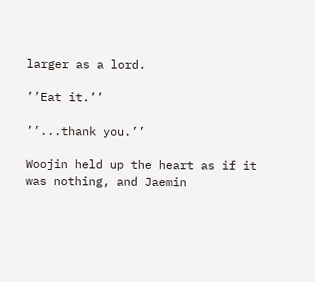larger as a lord.

’’Eat it.’’

’’...thank you.’’

Woojin held up the heart as if it was nothing, and Jaemin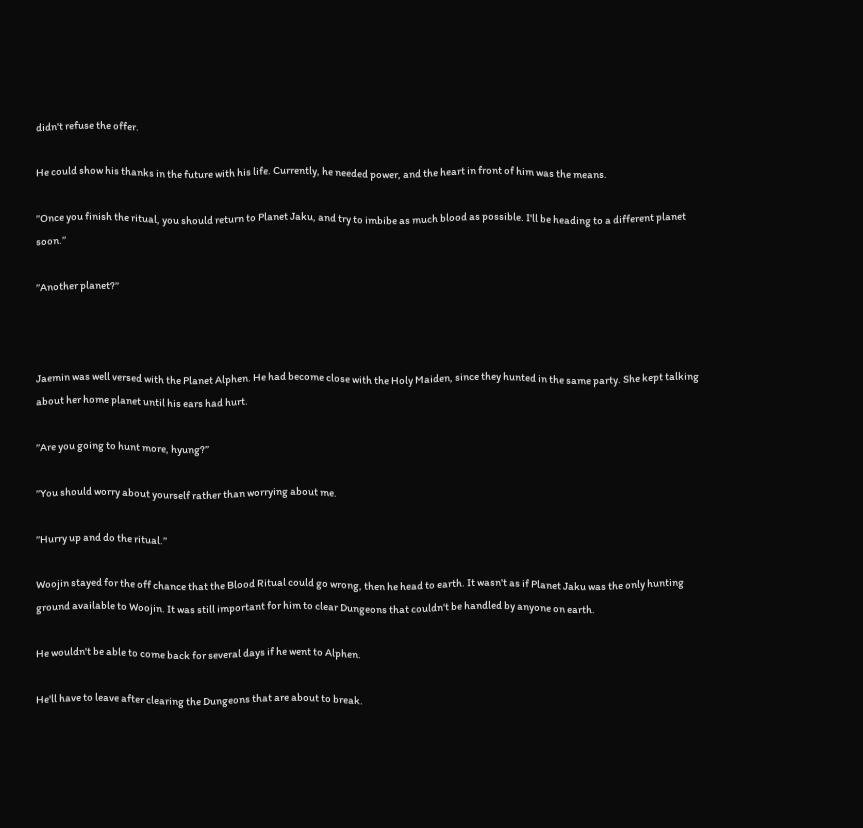didn't refuse the offer.

He could show his thanks in the future with his life. Currently, he needed power, and the heart in front of him was the means.

’’Once you finish the ritual, you should return to Planet Jaku, and try to imbibe as much blood as possible. I'll be heading to a different planet soon.’’

’’Another planet?’’



Jaemin was well versed with the Planet Alphen. He had become close with the Holy Maiden, since they hunted in the same party. She kept talking about her home planet until his ears had hurt.

’’Are you going to hunt more, hyung?’’

’’You should worry about yourself rather than worrying about me.

’’Hurry up and do the ritual.’’

Woojin stayed for the off chance that the Blood Ritual could go wrong, then he head to earth. It wasn't as if Planet Jaku was the only hunting ground available to Woojin. It was still important for him to clear Dungeons that couldn't be handled by anyone on earth.

He wouldn't be able to come back for several days if he went to Alphen.

He'll have to leave after clearing the Dungeons that are about to break.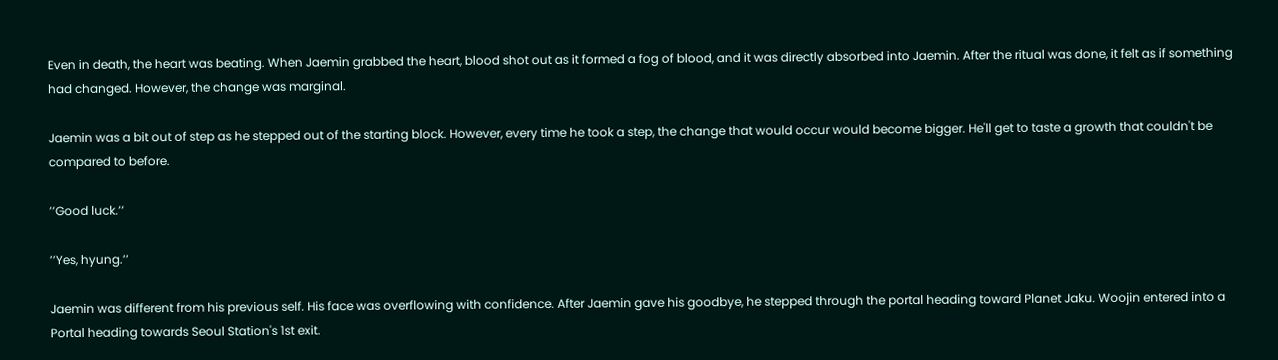Even in death, the heart was beating. When Jaemin grabbed the heart, blood shot out as it formed a fog of blood, and it was directly absorbed into Jaemin. After the ritual was done, it felt as if something had changed. However, the change was marginal.

Jaemin was a bit out of step as he stepped out of the starting block. However, every time he took a step, the change that would occur would become bigger. He'll get to taste a growth that couldn't be compared to before.

’’Good luck.’’

’’Yes, hyung.’’

Jaemin was different from his previous self. His face was overflowing with confidence. After Jaemin gave his goodbye, he stepped through the portal heading toward Planet Jaku. Woojin entered into a Portal heading towards Seoul Station's 1st exit.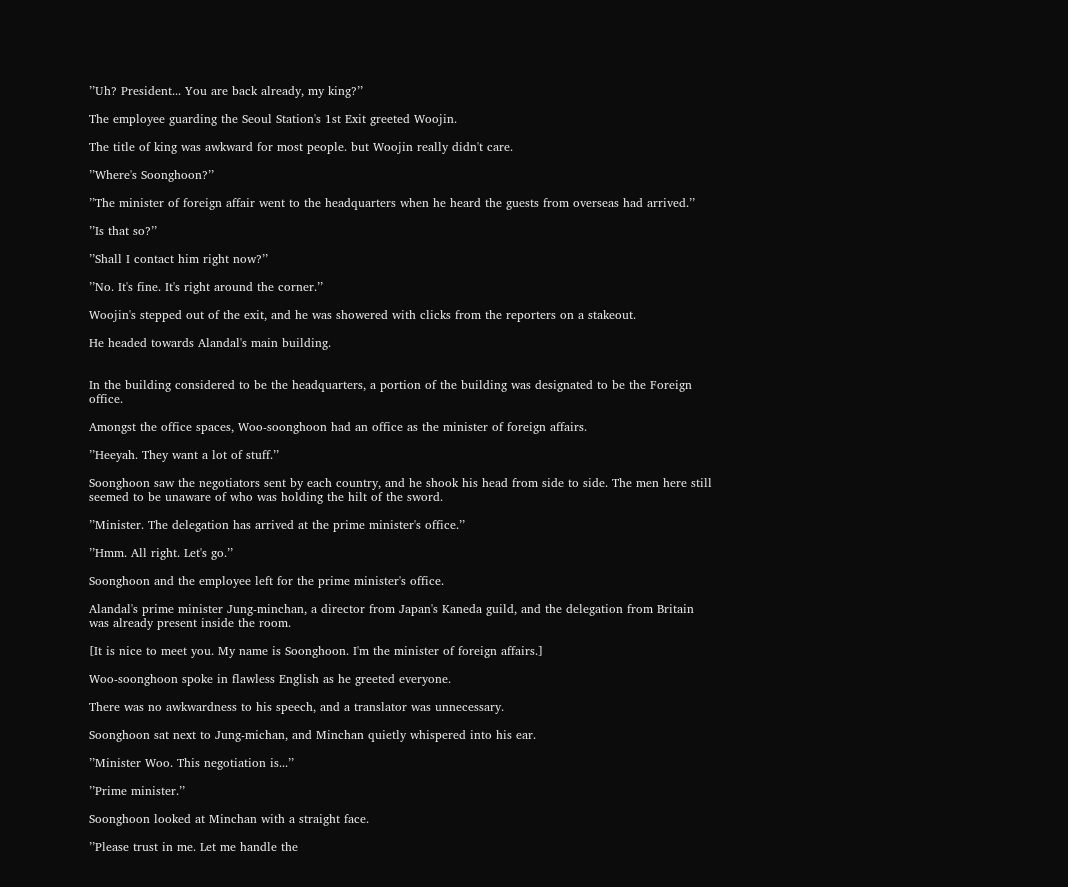’’Uh? President... You are back already, my king?’’

The employee guarding the Seoul Station's 1st Exit greeted Woojin.

The title of king was awkward for most people. but Woojin really didn't care.

’’Where's Soonghoon?’’

’’The minister of foreign affair went to the headquarters when he heard the guests from overseas had arrived.’’

’’Is that so?’’

’’Shall I contact him right now?’’

’’No. It's fine. It's right around the corner.’’

Woojin's stepped out of the exit, and he was showered with clicks from the reporters on a stakeout.

He headed towards Alandal's main building.


In the building considered to be the headquarters, a portion of the building was designated to be the Foreign office.

Amongst the office spaces, Woo-soonghoon had an office as the minister of foreign affairs.

’’Heeyah. They want a lot of stuff.’’

Soonghoon saw the negotiators sent by each country, and he shook his head from side to side. The men here still seemed to be unaware of who was holding the hilt of the sword.

’’Minister. The delegation has arrived at the prime minister's office.’’

’’Hmm. All right. Let's go.’’

Soonghoon and the employee left for the prime minister's office.

Alandal's prime minister Jung-minchan, a director from Japan's Kaneda guild, and the delegation from Britain was already present inside the room.

[It is nice to meet you. My name is Soonghoon. I'm the minister of foreign affairs.]

Woo-soonghoon spoke in flawless English as he greeted everyone.

There was no awkwardness to his speech, and a translator was unnecessary.

Soonghoon sat next to Jung-michan, and Minchan quietly whispered into his ear.

’’Minister Woo. This negotiation is...’’

’’Prime minister.’’

Soonghoon looked at Minchan with a straight face.

’’Please trust in me. Let me handle the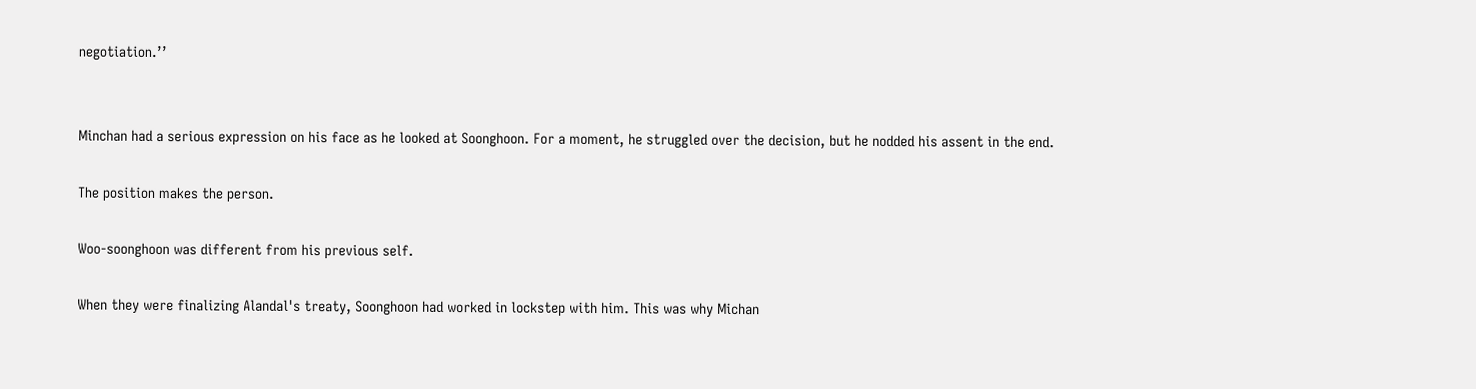negotiation.’’


Minchan had a serious expression on his face as he looked at Soonghoon. For a moment, he struggled over the decision, but he nodded his assent in the end.

The position makes the person.

Woo-soonghoon was different from his previous self.

When they were finalizing Alandal's treaty, Soonghoon had worked in lockstep with him. This was why Michan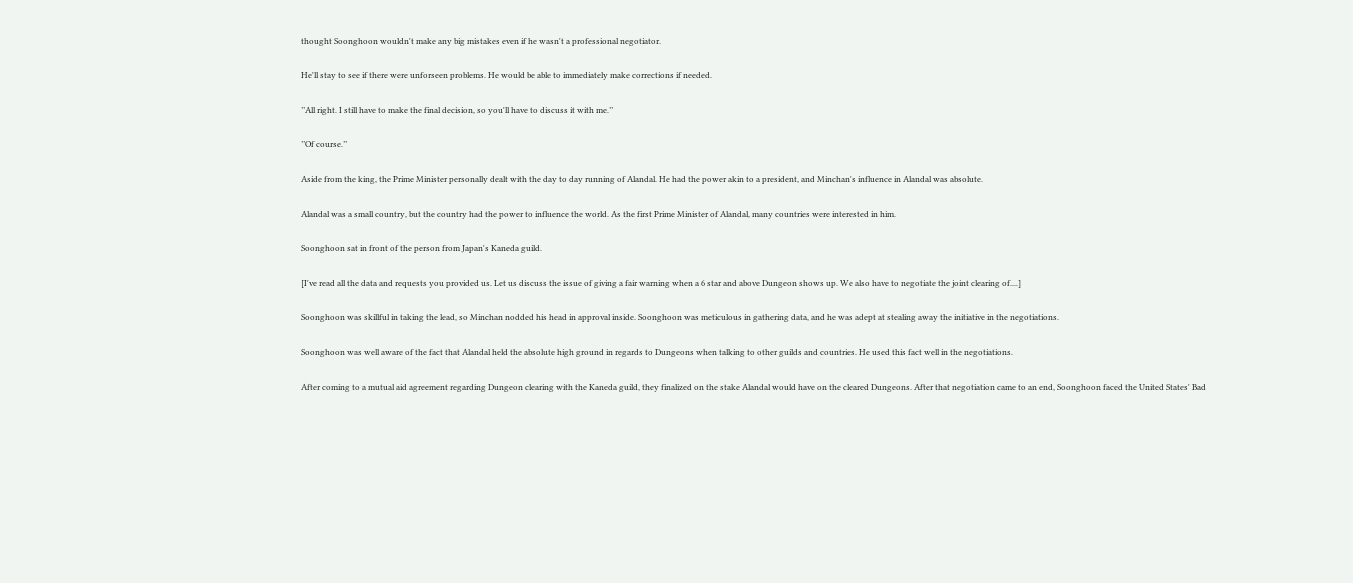thought Soonghoon wouldn't make any big mistakes even if he wasn't a professional negotiator.

He'll stay to see if there were unforseen problems. He would be able to immediately make corrections if needed.

’’All right. I still have to make the final decision, so you'll have to discuss it with me.’’

’’Of course.’’

Aside from the king, the Prime Minister personally dealt with the day to day running of Alandal. He had the power akin to a president, and Minchan's influence in Alandal was absolute.

Alandal was a small country, but the country had the power to influence the world. As the first Prime Minister of Alandal, many countries were interested in him.

Soonghoon sat in front of the person from Japan's Kaneda guild.

[I've read all the data and requests you provided us. Let us discuss the issue of giving a fair warning when a 6 star and above Dungeon shows up. We also have to negotiate the joint clearing of....]

Soonghoon was skillful in taking the lead, so Minchan nodded his head in approval inside. Soonghoon was meticulous in gathering data, and he was adept at stealing away the initiative in the negotiations.

Soonghoon was well aware of the fact that Alandal held the absolute high ground in regards to Dungeons when talking to other guilds and countries. He used this fact well in the negotiations.

After coming to a mutual aid agreement regarding Dungeon clearing with the Kaneda guild, they finalized on the stake Alandal would have on the cleared Dungeons. After that negotiation came to an end, Soonghoon faced the United States' Bad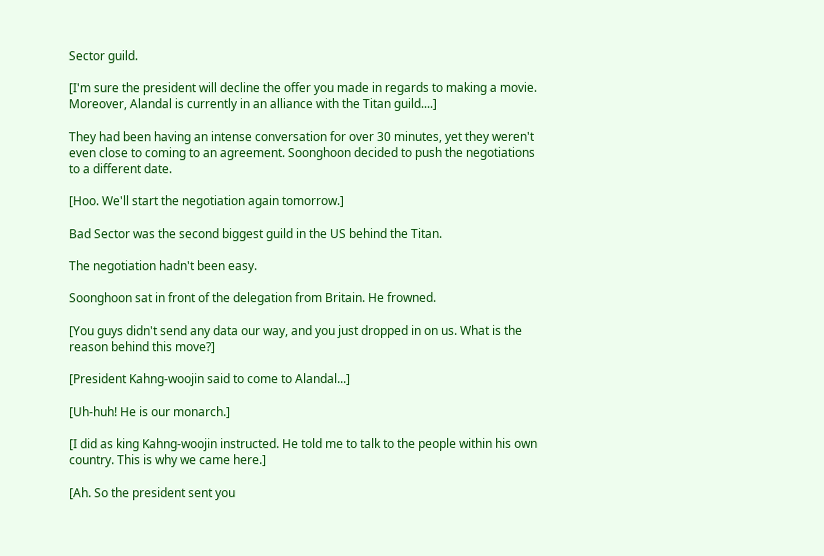Sector guild.

[I'm sure the president will decline the offer you made in regards to making a movie. Moreover, Alandal is currently in an alliance with the Titan guild....]

They had been having an intense conversation for over 30 minutes, yet they weren't even close to coming to an agreement. Soonghoon decided to push the negotiations to a different date.

[Hoo. We'll start the negotiation again tomorrow.]

Bad Sector was the second biggest guild in the US behind the Titan.

The negotiation hadn't been easy.

Soonghoon sat in front of the delegation from Britain. He frowned.

[You guys didn't send any data our way, and you just dropped in on us. What is the reason behind this move?]

[President Kahng-woojin said to come to Alandal...]

[Uh-huh! He is our monarch.]

[I did as king Kahng-woojin instructed. He told me to talk to the people within his own country. This is why we came here.]

[Ah. So the president sent you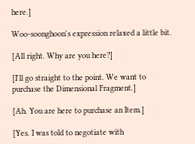here.]

Woo-soonghoon's expression relaxed a little bit.

[All right. Why are you here?]

[I'll go straight to the point. We want to purchase the Dimensional Fragment.]

[Ah. You are here to purchase an Item.]

[Yes. I was told to negotiate with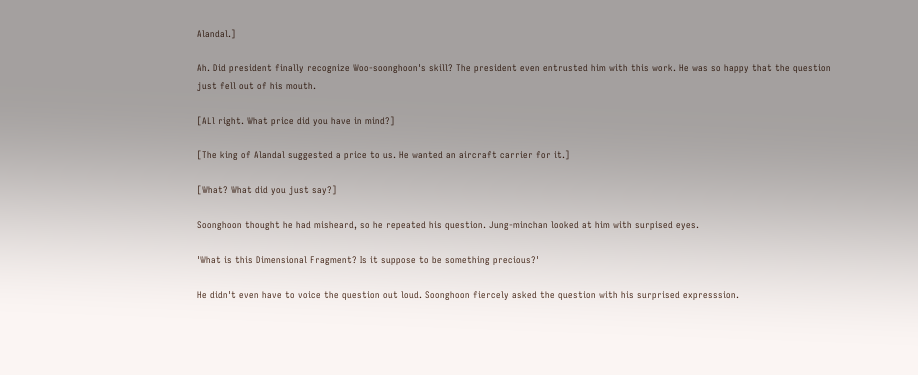Alandal.]

Ah. Did president finally recognize Woo-soonghoon's skill? The president even entrusted him with this work. He was so happy that the question just fell out of his mouth.

[ALl right. What price did you have in mind?]

[The king of Alandal suggested a price to us. He wanted an aircraft carrier for it.]

[What? What did you just say?]

Soonghoon thought he had misheard, so he repeated his question. Jung-minchan looked at him with surpised eyes.

'What is this Dimensional Fragment? Is it suppose to be something precious?'

He didn't even have to voice the question out loud. Soonghoon fiercely asked the question with his surprised expresssion.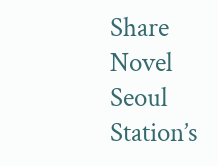Share Novel Seoul Station’s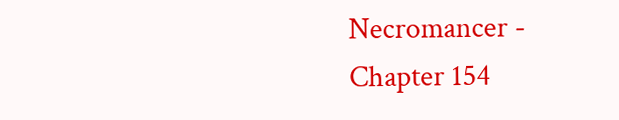Necromancer - Chapter 154